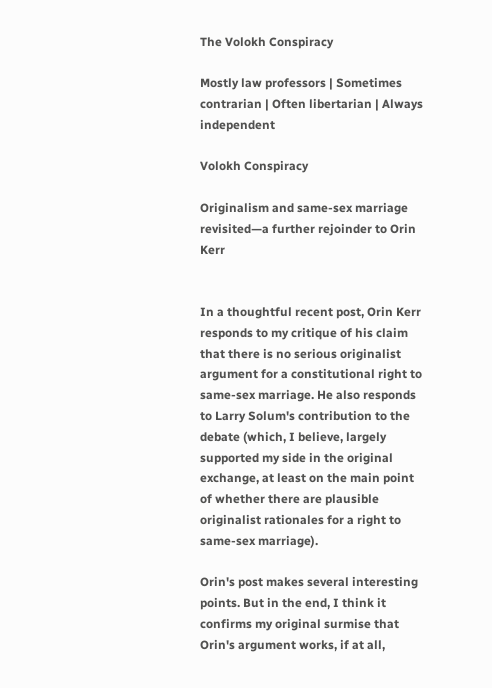The Volokh Conspiracy

Mostly law professors | Sometimes contrarian | Often libertarian | Always independent

Volokh Conspiracy

Originalism and same-sex marriage revisited—a further rejoinder to Orin Kerr


In a thoughtful recent post, Orin Kerr responds to my critique of his claim that there is no serious originalist argument for a constitutional right to same-sex marriage. He also responds to Larry Solum's contribution to the debate (which, I believe, largely supported my side in the original exchange, at least on the main point of whether there are plausible originalist rationales for a right to same-sex marriage).

Orin's post makes several interesting points. But in the end, I think it confirms my original surmise that Orin's argument works, if at all,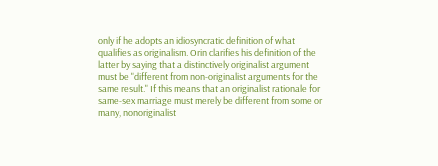only if he adopts an idiosyncratic definition of what qualifies as originalism. Orin clarifies his definition of the latter by saying that a distinctively originalist argument must be "different from non-originalist arguments for the same result." If this means that an originalist rationale for same-sex marriage must merely be different from some or many, nonoriginalist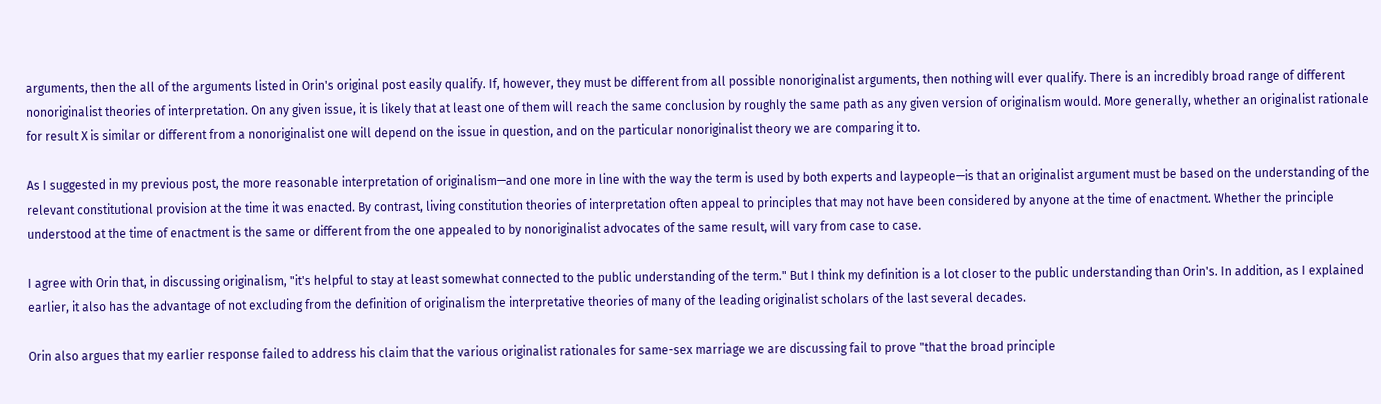arguments, then the all of the arguments listed in Orin's original post easily qualify. If, however, they must be different from all possible nonoriginalist arguments, then nothing will ever qualify. There is an incredibly broad range of different nonoriginalist theories of interpretation. On any given issue, it is likely that at least one of them will reach the same conclusion by roughly the same path as any given version of originalism would. More generally, whether an originalist rationale for result X is similar or different from a nonoriginalist one will depend on the issue in question, and on the particular nonoriginalist theory we are comparing it to.

As I suggested in my previous post, the more reasonable interpretation of originalism—and one more in line with the way the term is used by both experts and laypeople—is that an originalist argument must be based on the understanding of the relevant constitutional provision at the time it was enacted. By contrast, living constitution theories of interpretation often appeal to principles that may not have been considered by anyone at the time of enactment. Whether the principle understood at the time of enactment is the same or different from the one appealed to by nonoriginalist advocates of the same result, will vary from case to case.

I agree with Orin that, in discussing originalism, "it's helpful to stay at least somewhat connected to the public understanding of the term." But I think my definition is a lot closer to the public understanding than Orin's. In addition, as I explained earlier, it also has the advantage of not excluding from the definition of originalism the interpretative theories of many of the leading originalist scholars of the last several decades.

Orin also argues that my earlier response failed to address his claim that the various originalist rationales for same-sex marriage we are discussing fail to prove "that the broad principle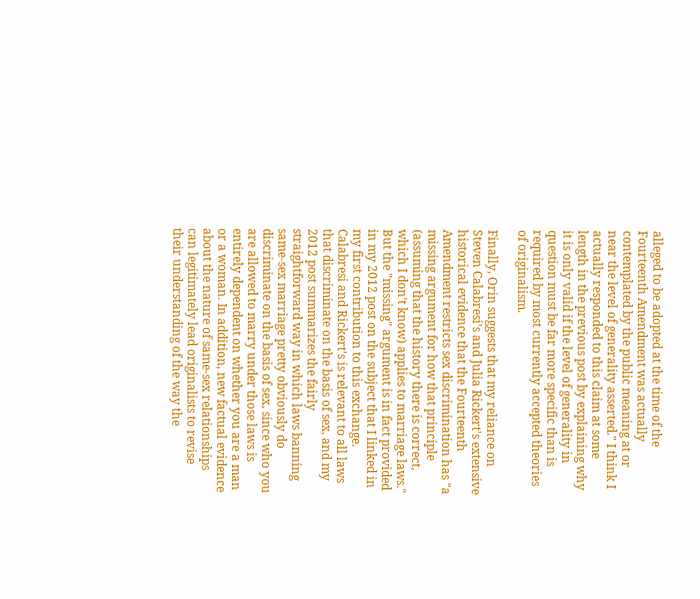alleged to be adopted at the time of the Fourteenth Amendment was actually contemplated by the public meaning at or near the level of generality asserted." I think I actually responded to this claim at some length in the previous post by explaining why it is only valid if the level of generality in question must be far more specific than is required by most currently accepted theories of originalism.

Finally, Orin suggests that my reliance on Steven Calabresi's and Julia Rickert's extensive historical evidence that the Fourteenth Amendment restricts sex discrimination has "a missing argument for how that principle (assuming that the history there is correct, which I don't know) applies to marriage laws." But the "missing" argument is in fact provided in my 2012 post on the subject that I linked in my first contribution to this exchange. Calabresi and Rickert's is relevant to all laws that discriminate on the basis of sex, and my 2012 post summarizes the fairly straightforward way in which laws banning same-sex marriage pretty obviously do discriminate on the basis of sex, since who you are allowed to marry under those laws is entirely dependent on whether you are a man or a woman. In addition, new factual evidence about the nature of same-sex relationships can legitimately lead originalists to revise their understanding of the way the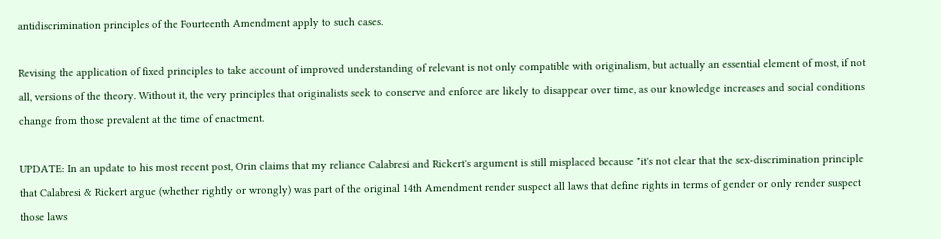antidiscrimination principles of the Fourteenth Amendment apply to such cases.

Revising the application of fixed principles to take account of improved understanding of relevant is not only compatible with originalism, but actually an essential element of most, if not all, versions of the theory. Without it, the very principles that originalists seek to conserve and enforce are likely to disappear over time, as our knowledge increases and social conditions change from those prevalent at the time of enactment.

UPDATE: In an update to his most recent post, Orin claims that my reliance Calabresi and Rickert's argument is still misplaced because "it's not clear that the sex-discrimination principle that Calabresi & Rickert argue (whether rightly or wrongly) was part of the original 14th Amendment render suspect all laws that define rights in terms of gender or only render suspect those laws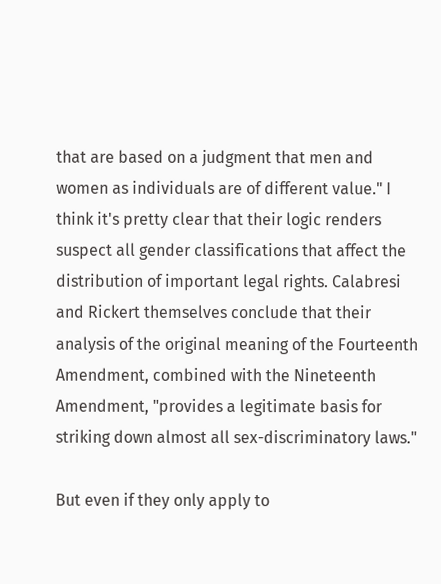that are based on a judgment that men and women as individuals are of different value." I think it's pretty clear that their logic renders suspect all gender classifications that affect the distribution of important legal rights. Calabresi and Rickert themselves conclude that their analysis of the original meaning of the Fourteenth Amendment, combined with the Nineteenth Amendment, "provides a legitimate basis for striking down almost all sex-discriminatory laws."

But even if they only apply to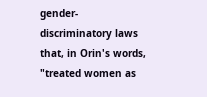gender-discriminatory laws that, in Orin's words, "treated women as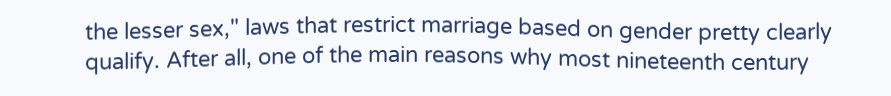the lesser sex," laws that restrict marriage based on gender pretty clearly qualify. After all, one of the main reasons why most nineteenth century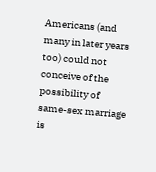Americans (and many in later years too) could not conceive of the possibility of same-sex marriage is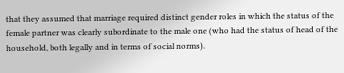that they assumed that marriage required distinct gender roles in which the status of the female partner was clearly subordinate to the male one (who had the status of head of the household, both legally and in terms of social norms).